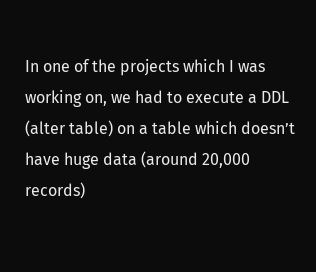In one of the projects which I was working on, we had to execute a DDL (alter table) on a table which doesn’t have huge data (around 20,000 records)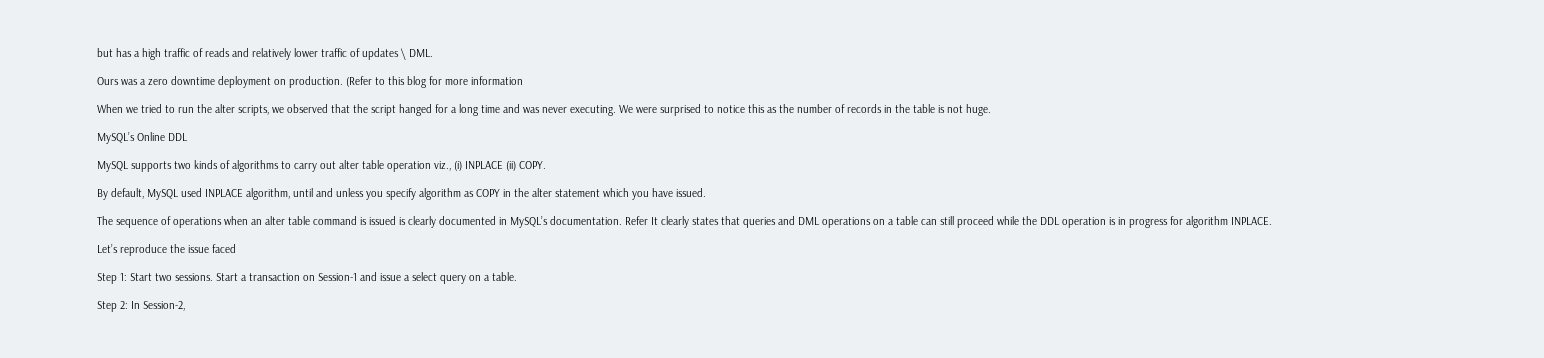but has a high traffic of reads and relatively lower traffic of updates \ DML.

Ours was a zero downtime deployment on production. (Refer to this blog for more information

When we tried to run the alter scripts, we observed that the script hanged for a long time and was never executing. We were surprised to notice this as the number of records in the table is not huge.

MySQL’s Online DDL

MySQL supports two kinds of algorithms to carry out alter table operation viz., (i) INPLACE (ii) COPY.

By default, MySQL used INPLACE algorithm, until and unless you specify algorithm as COPY in the alter statement which you have issued.

The sequence of operations when an alter table command is issued is clearly documented in MySQL’s documentation. Refer It clearly states that queries and DML operations on a table can still proceed while the DDL operation is in progress for algorithm INPLACE.

Let’s reproduce the issue faced

Step 1: Start two sessions. Start a transaction on Session-1 and issue a select query on a table.

Step 2: In Session-2,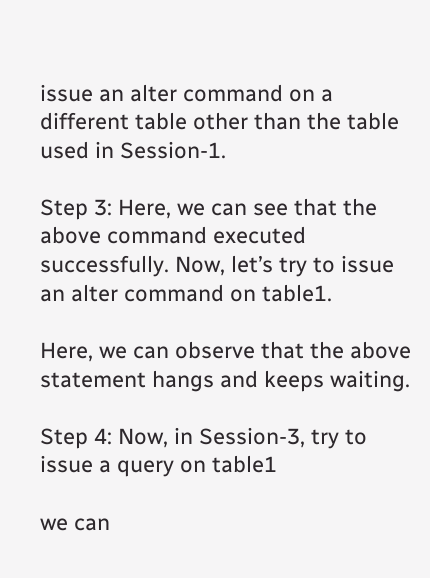issue an alter command on a different table other than the table used in Session-1.

Step 3: Here, we can see that the above command executed successfully. Now, let’s try to issue an alter command on table1.

Here, we can observe that the above statement hangs and keeps waiting.

Step 4: Now, in Session-3, try to issue a query on table1

we can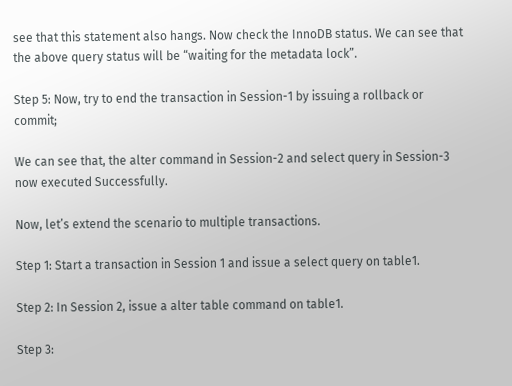see that this statement also hangs. Now check the InnoDB status. We can see that the above query status will be “waiting for the metadata lock”.

Step 5: Now, try to end the transaction in Session-1 by issuing a rollback or commit;

We can see that, the alter command in Session-2 and select query in Session-3 now executed Successfully.

Now, let’s extend the scenario to multiple transactions.

Step 1: Start a transaction in Session 1 and issue a select query on table1.

Step 2: In Session 2, issue a alter table command on table1.

Step 3: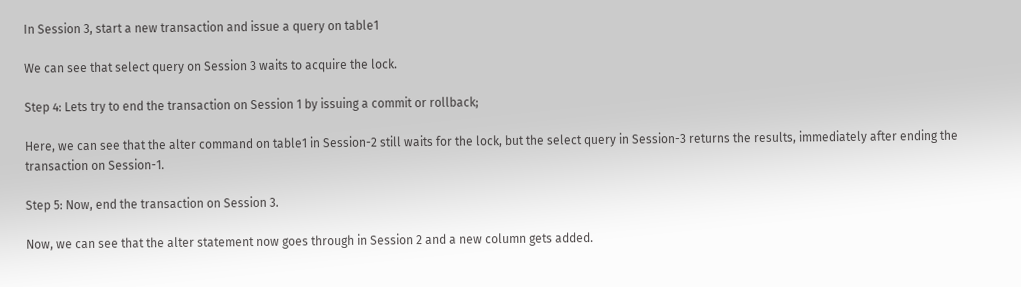In Session 3, start a new transaction and issue a query on table1

We can see that select query on Session 3 waits to acquire the lock.

Step 4: Lets try to end the transaction on Session 1 by issuing a commit or rollback;

Here, we can see that the alter command on table1 in Session-2 still waits for the lock, but the select query in Session-3 returns the results, immediately after ending the transaction on Session-1.

Step 5: Now, end the transaction on Session 3.

Now, we can see that the alter statement now goes through in Session 2 and a new column gets added.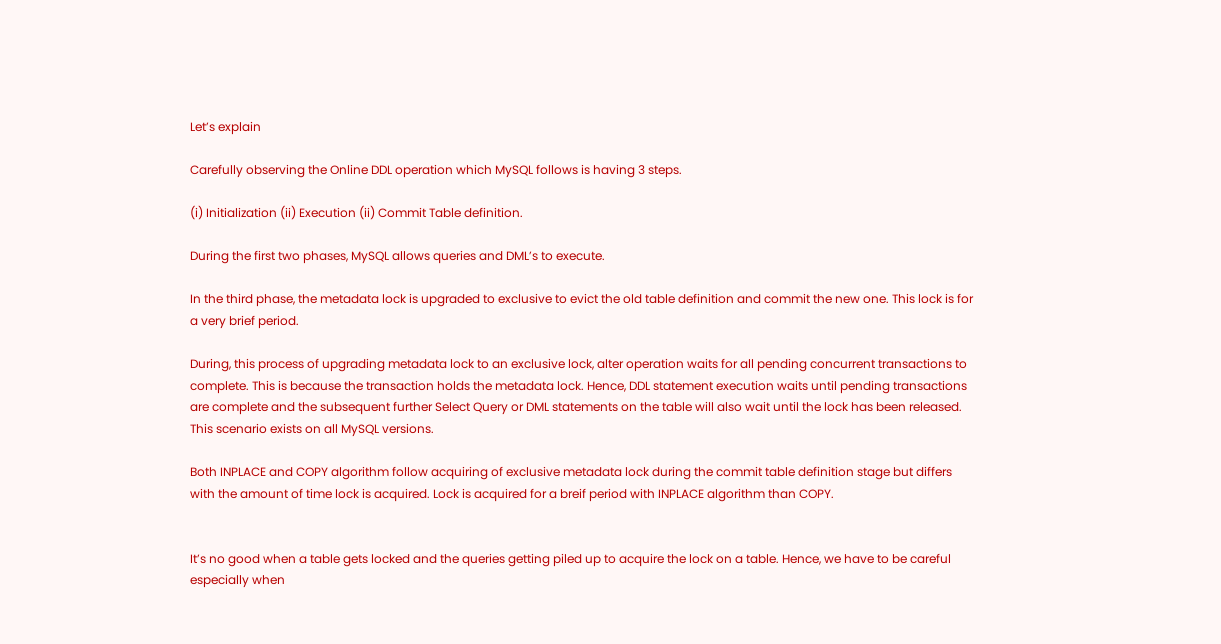Let’s explain

Carefully observing the Online DDL operation which MySQL follows is having 3 steps.

(i) Initialization (ii) Execution (ii) Commit Table definition.

During the first two phases, MySQL allows queries and DML’s to execute.

In the third phase, the metadata lock is upgraded to exclusive to evict the old table definition and commit the new one. This lock is for a very brief period.

During, this process of upgrading metadata lock to an exclusive lock, alter operation waits for all pending concurrent transactions to complete. This is because the transaction holds the metadata lock. Hence, DDL statement execution waits until pending transactions are complete and the subsequent further Select Query or DML statements on the table will also wait until the lock has been released. This scenario exists on all MySQL versions.

Both INPLACE and COPY algorithm follow acquiring of exclusive metadata lock during the commit table definition stage but differs with the amount of time lock is acquired. Lock is acquired for a breif period with INPLACE algorithm than COPY.


It’s no good when a table gets locked and the queries getting piled up to acquire the lock on a table. Hence, we have to be careful especially when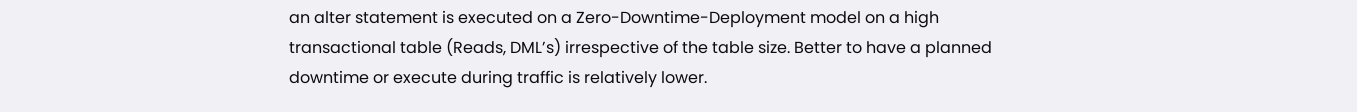an alter statement is executed on a Zero-Downtime-Deployment model on a high transactional table (Reads, DML’s) irrespective of the table size. Better to have a planned downtime or execute during traffic is relatively lower.